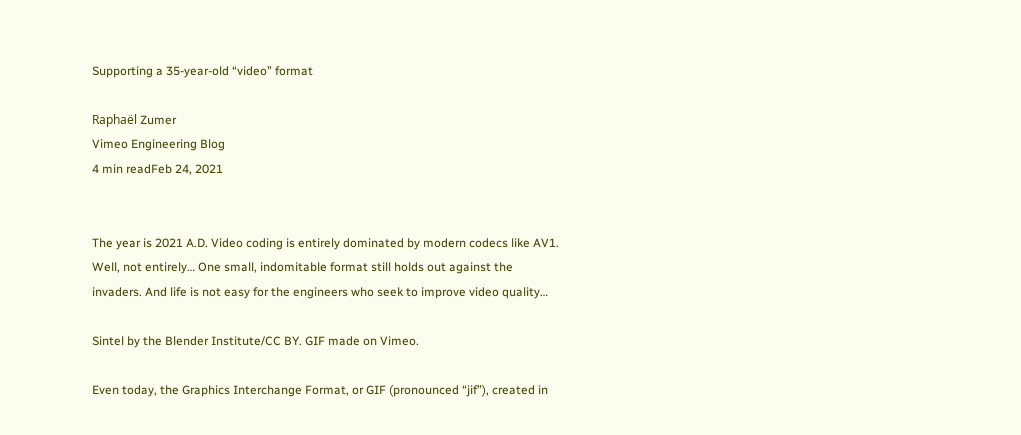Supporting a 35-year-old “video” format

Raphaël Zumer
Vimeo Engineering Blog
4 min readFeb 24, 2021


The year is 2021 A.D. Video coding is entirely dominated by modern codecs like AV1. Well, not entirely… One small, indomitable format still holds out against the invaders. And life is not easy for the engineers who seek to improve video quality…

Sintel by the Blender Institute/CC BY. GIF made on Vimeo.

Even today, the Graphics Interchange Format, or GIF (pronounced “jif”), created in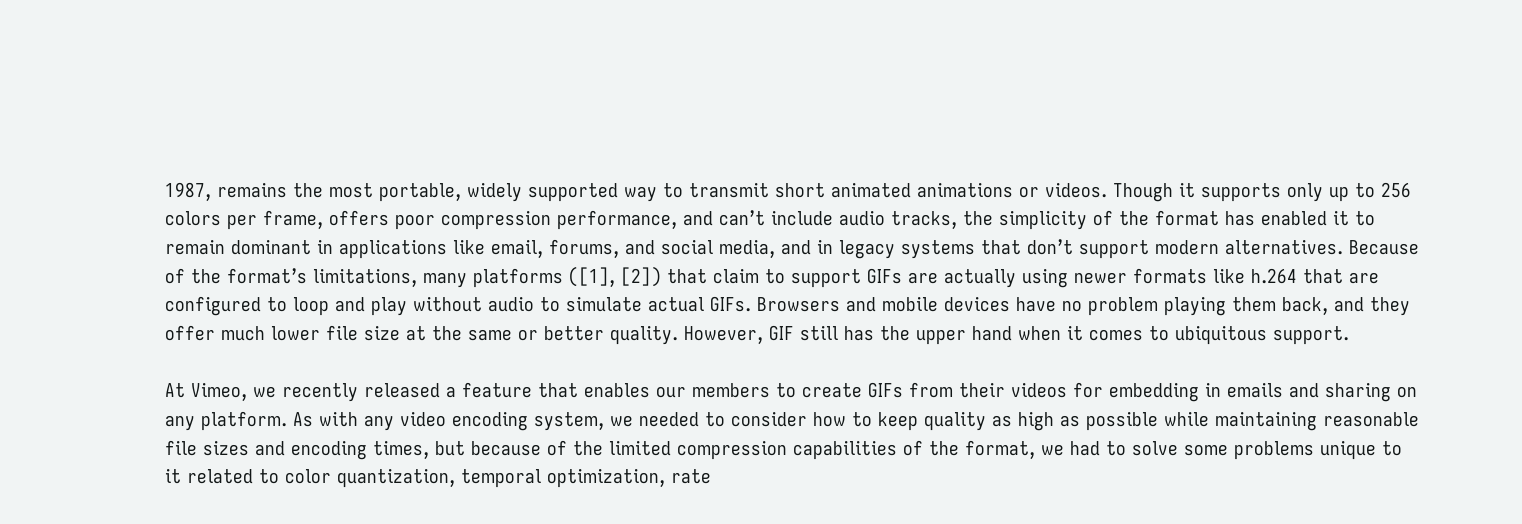1987, remains the most portable, widely supported way to transmit short animated animations or videos. Though it supports only up to 256 colors per frame, offers poor compression performance, and can’t include audio tracks, the simplicity of the format has enabled it to remain dominant in applications like email, forums, and social media, and in legacy systems that don’t support modern alternatives. Because of the format’s limitations, many platforms ([1], [2]) that claim to support GIFs are actually using newer formats like h.264 that are configured to loop and play without audio to simulate actual GIFs. Browsers and mobile devices have no problem playing them back, and they offer much lower file size at the same or better quality. However, GIF still has the upper hand when it comes to ubiquitous support.

At Vimeo, we recently released a feature that enables our members to create GIFs from their videos for embedding in emails and sharing on any platform. As with any video encoding system, we needed to consider how to keep quality as high as possible while maintaining reasonable file sizes and encoding times, but because of the limited compression capabilities of the format, we had to solve some problems unique to it related to color quantization, temporal optimization, rate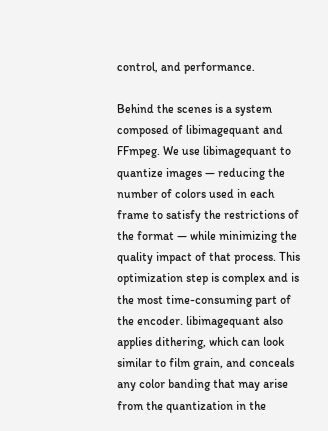control, and performance.

Behind the scenes is a system composed of libimagequant and FFmpeg. We use libimagequant to quantize images — reducing the number of colors used in each frame to satisfy the restrictions of the format — while minimizing the quality impact of that process. This optimization step is complex and is the most time-consuming part of the encoder. libimagequant also applies dithering, which can look similar to film grain, and conceals any color banding that may arise from the quantization in the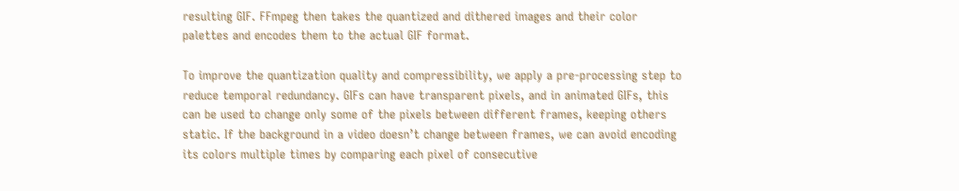resulting GIF. FFmpeg then takes the quantized and dithered images and their color palettes and encodes them to the actual GIF format.

To improve the quantization quality and compressibility, we apply a pre-processing step to reduce temporal redundancy. GIFs can have transparent pixels, and in animated GIFs, this can be used to change only some of the pixels between different frames, keeping others static. If the background in a video doesn’t change between frames, we can avoid encoding its colors multiple times by comparing each pixel of consecutive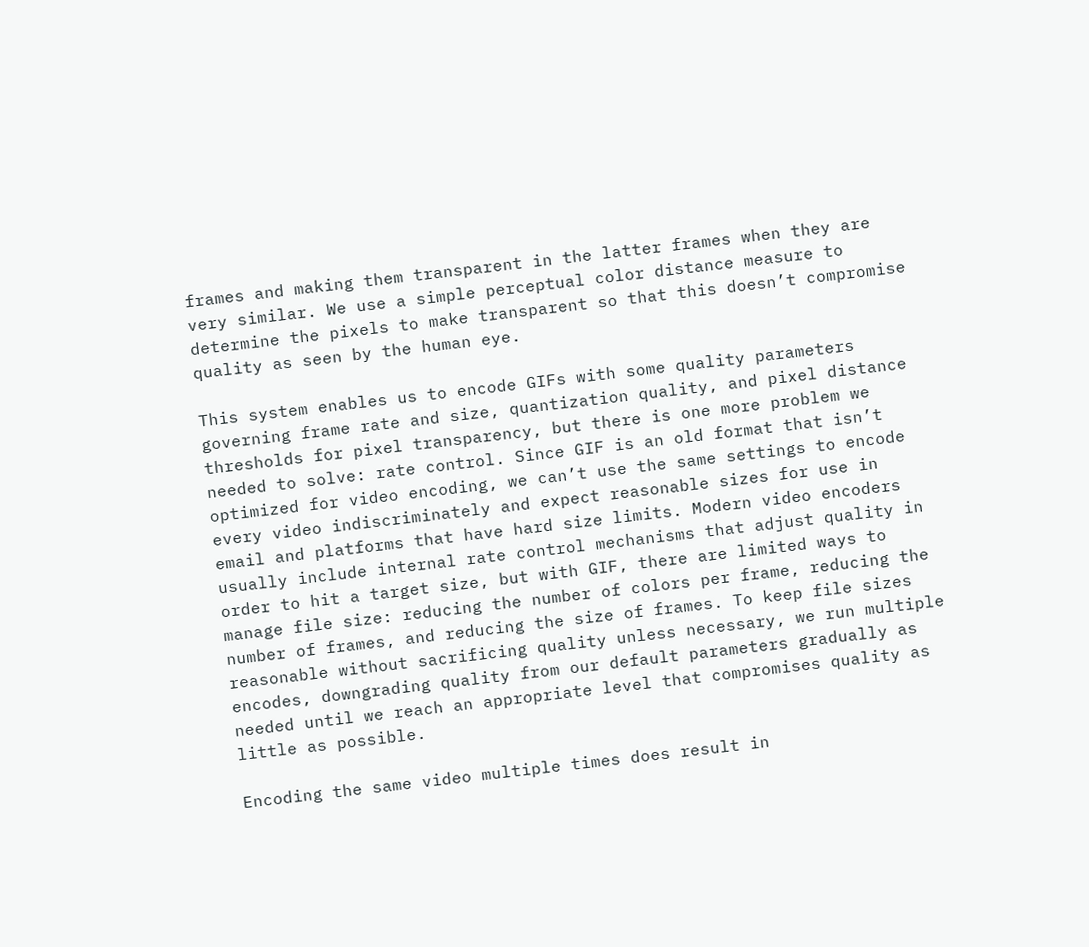frames and making them transparent in the latter frames when they are very similar. We use a simple perceptual color distance measure to determine the pixels to make transparent so that this doesn’t compromise quality as seen by the human eye.

This system enables us to encode GIFs with some quality parameters governing frame rate and size, quantization quality, and pixel distance thresholds for pixel transparency, but there is one more problem we needed to solve: rate control. Since GIF is an old format that isn’t optimized for video encoding, we can’t use the same settings to encode every video indiscriminately and expect reasonable sizes for use in email and platforms that have hard size limits. Modern video encoders usually include internal rate control mechanisms that adjust quality in order to hit a target size, but with GIF, there are limited ways to manage file size: reducing the number of colors per frame, reducing the number of frames, and reducing the size of frames. To keep file sizes reasonable without sacrificing quality unless necessary, we run multiple encodes, downgrading quality from our default parameters gradually as needed until we reach an appropriate level that compromises quality as little as possible.

Encoding the same video multiple times does result in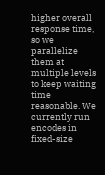higher overall response time, so we parallelize them at multiple levels to keep waiting time reasonable. We currently run encodes in fixed-size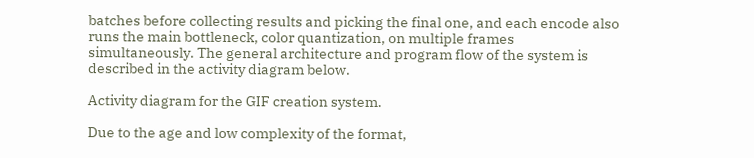batches before collecting results and picking the final one, and each encode also runs the main bottleneck, color quantization, on multiple frames simultaneously. The general architecture and program flow of the system is described in the activity diagram below.

Activity diagram for the GIF creation system.

Due to the age and low complexity of the format,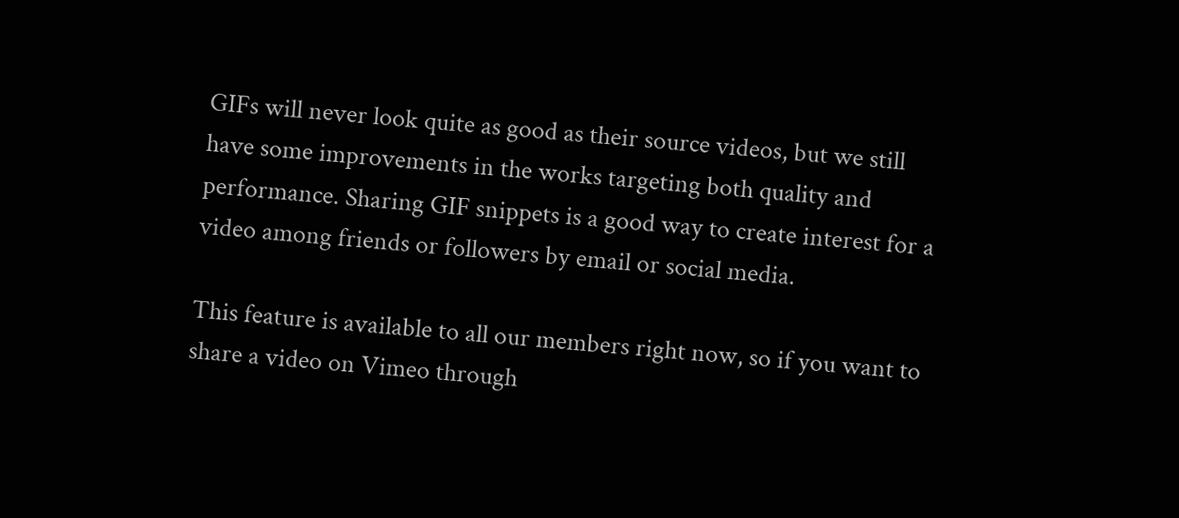GIFs will never look quite as good as their source videos, but we still have some improvements in the works targeting both quality and performance. Sharing GIF snippets is a good way to create interest for a video among friends or followers by email or social media.

This feature is available to all our members right now, so if you want to share a video on Vimeo through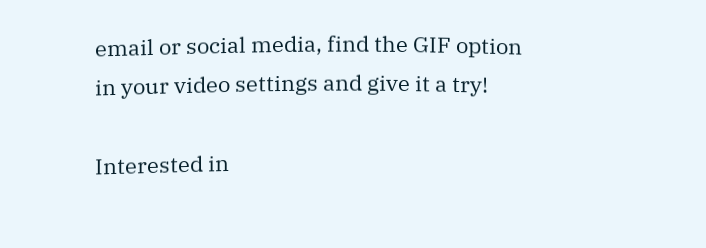email or social media, find the GIF option in your video settings and give it a try!

Interested in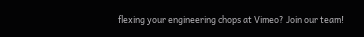flexing your engineering chops at Vimeo? Join our team!